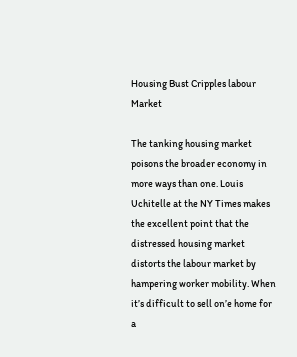Housing Bust Cripples labour Market

The tanking housing market poisons the broader economy in more ways than one. Louis Uchitelle at the NY Times makes the excellent point that the distressed housing market distorts the labour market by hampering worker mobility. When it’s difficult to sell on’e home for a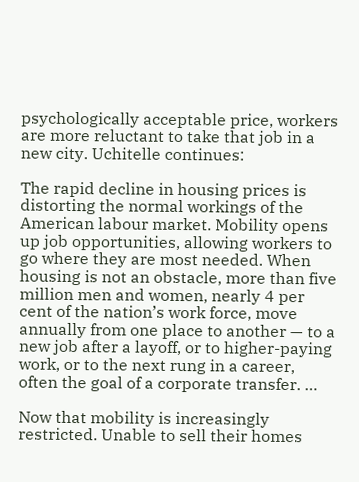psychologically acceptable price, workers are more reluctant to take that job in a new city. Uchitelle continues:

The rapid decline in housing prices is distorting the normal workings of the American labour market. Mobility opens up job opportunities, allowing workers to go where they are most needed. When housing is not an obstacle, more than five million men and women, nearly 4 per cent of the nation’s work force, move annually from one place to another — to a new job after a layoff, or to higher-paying work, or to the next rung in a career, often the goal of a corporate transfer. …

Now that mobility is increasingly restricted. Unable to sell their homes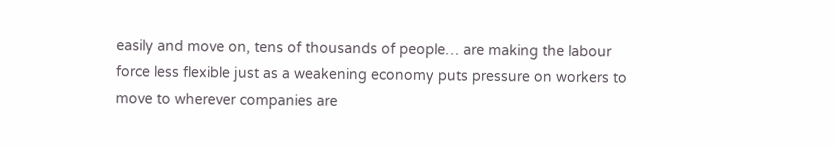easily and move on, tens of thousands of people… are making the labour force less flexible just as a weakening economy puts pressure on workers to move to wherever companies are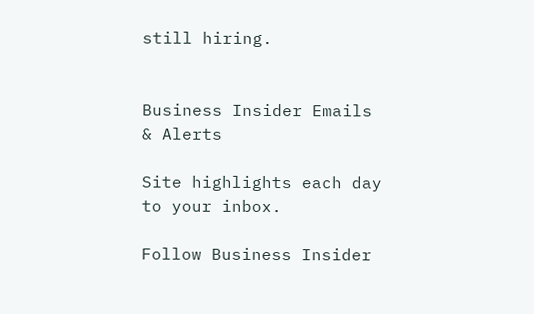still hiring.


Business Insider Emails & Alerts

Site highlights each day to your inbox.

Follow Business Insider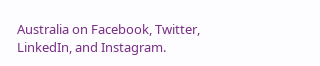Australia on Facebook, Twitter, LinkedIn, and Instagram.